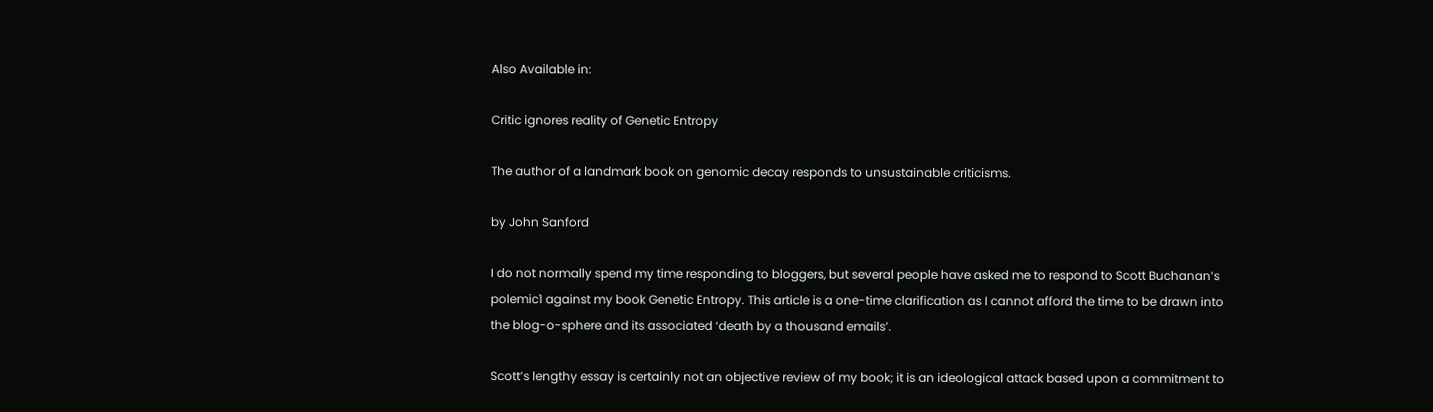Also Available in:

Critic ignores reality of Genetic Entropy

The author of a landmark book on genomic decay responds to unsustainable criticisms.

by John Sanford

I do not normally spend my time responding to bloggers, but several people have asked me to respond to Scott Buchanan’s polemic1 against my book Genetic Entropy. This article is a one-time clarification as I cannot afford the time to be drawn into the blog-o-sphere and its associated ‘death by a thousand emails’.

Scott’s lengthy essay is certainly not an objective review of my book; it is an ideological attack based upon a commitment to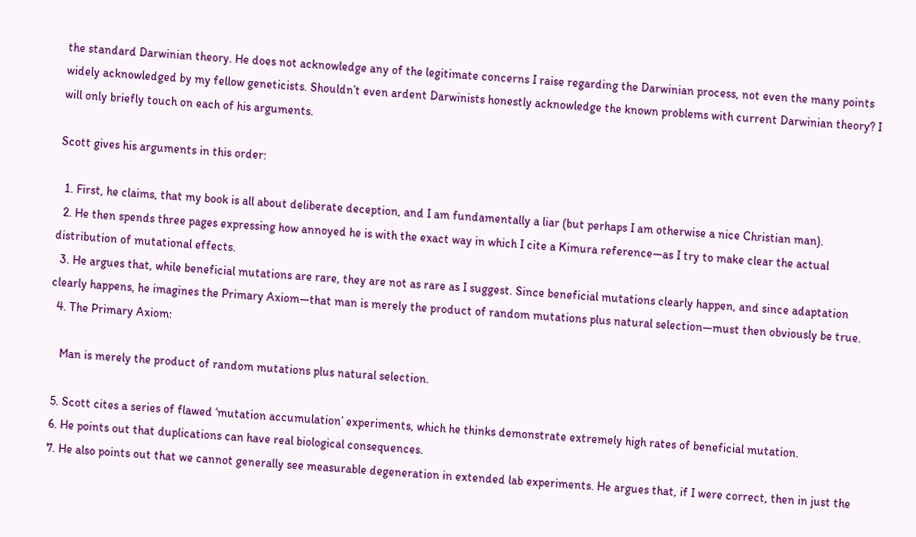the standard Darwinian theory. He does not acknowledge any of the legitimate concerns I raise regarding the Darwinian process, not even the many points widely acknowledged by my fellow geneticists. Shouldn’t even ardent Darwinists honestly acknowledge the known problems with current Darwinian theory? I will only briefly touch on each of his arguments.

Scott gives his arguments in this order:

  1. First, he claims, that my book is all about deliberate deception, and I am fundamentally a liar (but perhaps I am otherwise a nice Christian man).
  2. He then spends three pages expressing how annoyed he is with the exact way in which I cite a Kimura reference—as I try to make clear the actual distribution of mutational effects.
  3. He argues that, while beneficial mutations are rare, they are not as rare as I suggest. Since beneficial mutations clearly happen, and since adaptation clearly happens, he imagines the Primary Axiom—that man is merely the product of random mutations plus natural selection—must then obviously be true.
  4. The Primary Axiom:

    Man is merely the product of random mutations plus natural selection.

  5. Scott cites a series of flawed ‘mutation accumulation’ experiments, which he thinks demonstrate extremely high rates of beneficial mutation.
  6. He points out that duplications can have real biological consequences.
  7. He also points out that we cannot generally see measurable degeneration in extended lab experiments. He argues that, if I were correct, then in just the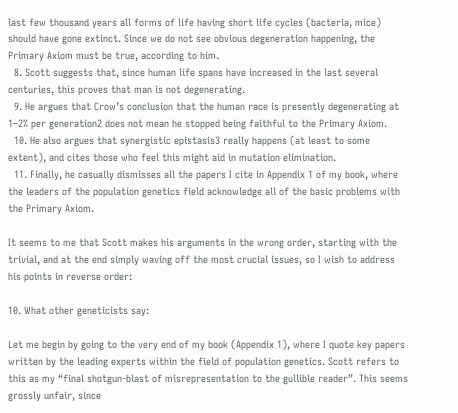last few thousand years all forms of life having short life cycles (bacteria, mice) should have gone extinct. Since we do not see obvious degeneration happening, the Primary Axiom must be true, according to him.
  8. Scott suggests that, since human life spans have increased in the last several centuries, this proves that man is not degenerating.
  9. He argues that Crow’s conclusion that the human race is presently degenerating at 1–2% per generation2 does not mean he stopped being faithful to the Primary Axiom.
  10. He also argues that synergistic epistasis3 really happens (at least to some extent), and cites those who feel this might aid in mutation elimination.
  11. Finally, he casually dismisses all the papers I cite in Appendix 1 of my book, where the leaders of the population genetics field acknowledge all of the basic problems with the Primary Axiom.

It seems to me that Scott makes his arguments in the wrong order, starting with the trivial, and at the end simply waving off the most crucial issues, so I wish to address his points in reverse order:

10. What other geneticists say:

Let me begin by going to the very end of my book (Appendix 1), where I quote key papers written by the leading experts within the field of population genetics. Scott refers to this as my “final shotgun-blast of misrepresentation to the gullible reader”. This seems grossly unfair, since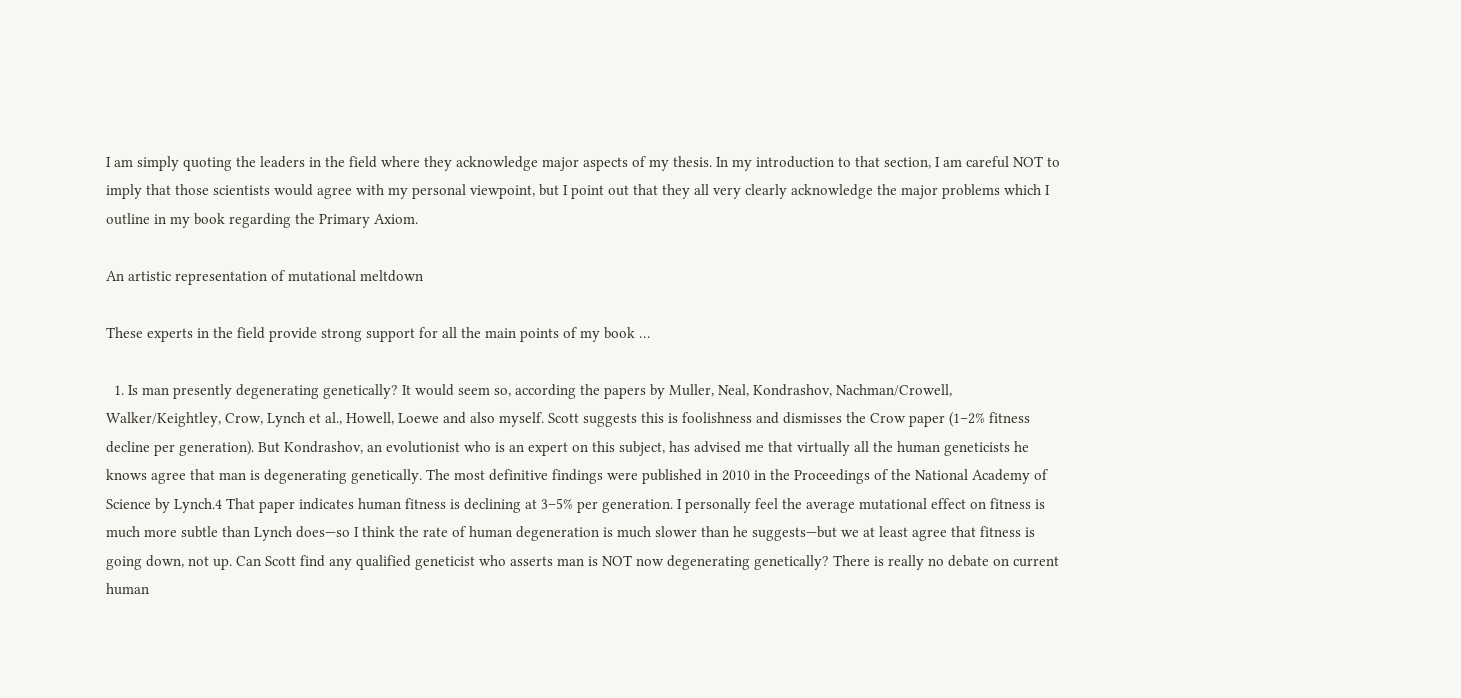I am simply quoting the leaders in the field where they acknowledge major aspects of my thesis. In my introduction to that section, I am careful NOT to imply that those scientists would agree with my personal viewpoint, but I point out that they all very clearly acknowledge the major problems which I outline in my book regarding the Primary Axiom.

An artistic representation of mutational meltdown

These experts in the field provide strong support for all the main points of my book …

  1. Is man presently degenerating genetically? It would seem so, according the papers by Muller, Neal, Kondrashov, Nachman/Crowell, Walker/Keightley, Crow, Lynch et al., Howell, Loewe and also myself. Scott suggests this is foolishness and dismisses the Crow paper (1–2% fitness decline per generation). But Kondrashov, an evolutionist who is an expert on this subject, has advised me that virtually all the human geneticists he knows agree that man is degenerating genetically. The most definitive findings were published in 2010 in the Proceedings of the National Academy of Science by Lynch.4 That paper indicates human fitness is declining at 3–5% per generation. I personally feel the average mutational effect on fitness is much more subtle than Lynch does—so I think the rate of human degeneration is much slower than he suggests—but we at least agree that fitness is going down, not up. Can Scott find any qualified geneticist who asserts man is NOT now degenerating genetically? There is really no debate on current human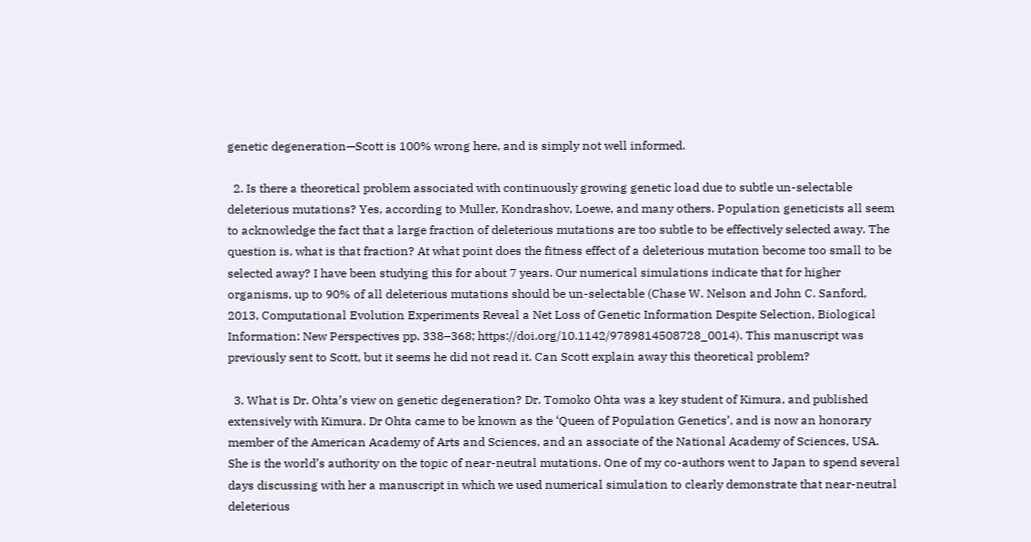genetic degeneration—Scott is 100% wrong here, and is simply not well informed.

  2. Is there a theoretical problem associated with continuously growing genetic load due to subtle un-selectable deleterious mutations? Yes, according to Muller, Kondrashov, Loewe, and many others. Population geneticists all seem to acknowledge the fact that a large fraction of deleterious mutations are too subtle to be effectively selected away. The question is, what is that fraction? At what point does the fitness effect of a deleterious mutation become too small to be selected away? I have been studying this for about 7 years. Our numerical simulations indicate that for higher organisms, up to 90% of all deleterious mutations should be un-selectable (Chase W. Nelson and John C. Sanford, 2013, Computational Evolution Experiments Reveal a Net Loss of Genetic Information Despite Selection, Biological Information: New Perspectives pp. 338–368; https://doi.org/10.1142/9789814508728_0014). This manuscript was previously sent to Scott, but it seems he did not read it. Can Scott explain away this theoretical problem?

  3. What is Dr. Ohta’s view on genetic degeneration? Dr. Tomoko Ohta was a key student of Kimura, and published extensively with Kimura. Dr Ohta came to be known as the ‘Queen of Population Genetics’, and is now an honorary member of the American Academy of Arts and Sciences, and an associate of the National Academy of Sciences, USA. She is the world’s authority on the topic of near-neutral mutations. One of my co-authors went to Japan to spend several days discussing with her a manuscript in which we used numerical simulation to clearly demonstrate that near-neutral deleterious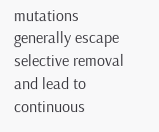mutations generally escape selective removal and lead to continuous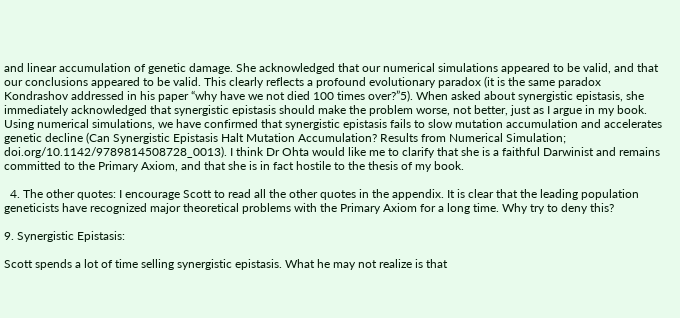and linear accumulation of genetic damage. She acknowledged that our numerical simulations appeared to be valid, and that our conclusions appeared to be valid. This clearly reflects a profound evolutionary paradox (it is the same paradox Kondrashov addressed in his paper “why have we not died 100 times over?”5). When asked about synergistic epistasis, she immediately acknowledged that synergistic epistasis should make the problem worse, not better, just as I argue in my book. Using numerical simulations, we have confirmed that synergistic epistasis fails to slow mutation accumulation and accelerates genetic decline (Can Synergistic Epistasis Halt Mutation Accumulation? Results from Numerical Simulation; doi.org/10.1142/9789814508728_0013). I think Dr Ohta would like me to clarify that she is a faithful Darwinist and remains committed to the Primary Axiom, and that she is in fact hostile to the thesis of my book.

  4. The other quotes: I encourage Scott to read all the other quotes in the appendix. It is clear that the leading population geneticists have recognized major theoretical problems with the Primary Axiom for a long time. Why try to deny this?

9. Synergistic Epistasis:

Scott spends a lot of time selling synergistic epistasis. What he may not realize is that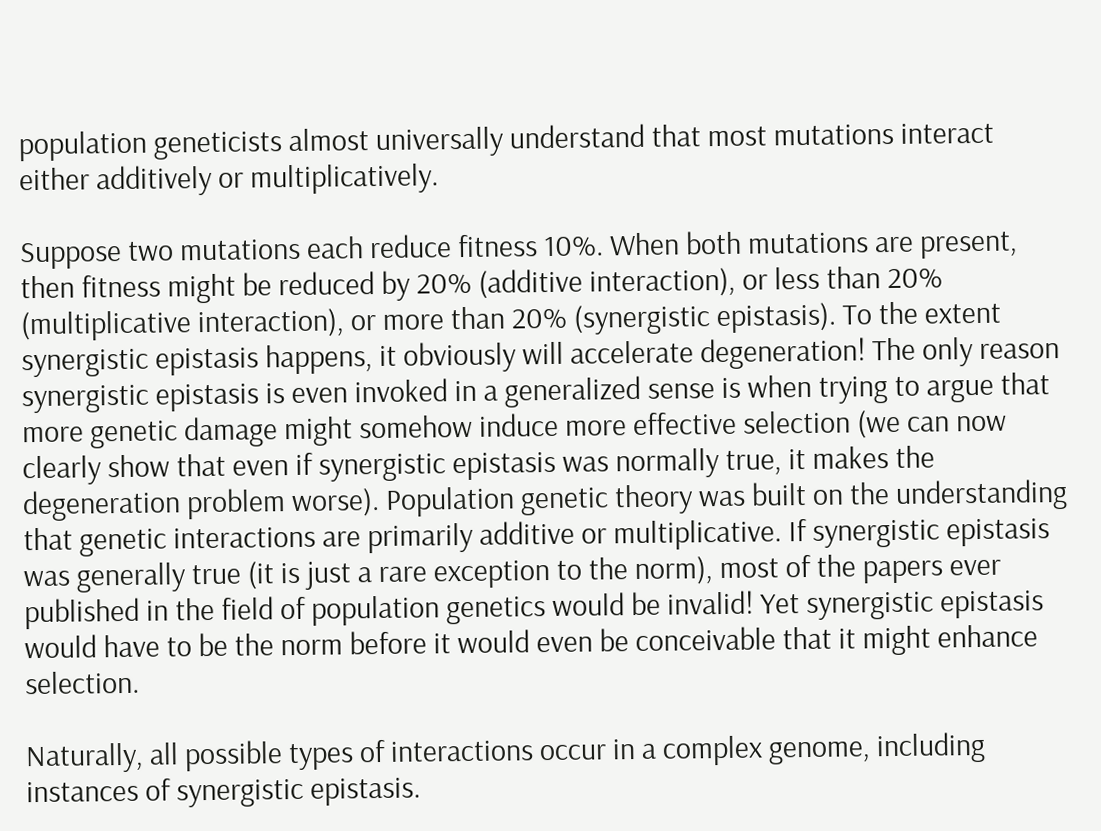population geneticists almost universally understand that most mutations interact either additively or multiplicatively.

Suppose two mutations each reduce fitness 10%. When both mutations are present, then fitness might be reduced by 20% (additive interaction), or less than 20% (multiplicative interaction), or more than 20% (synergistic epistasis). To the extent synergistic epistasis happens, it obviously will accelerate degeneration! The only reason synergistic epistasis is even invoked in a generalized sense is when trying to argue that more genetic damage might somehow induce more effective selection (we can now clearly show that even if synergistic epistasis was normally true, it makes the degeneration problem worse). Population genetic theory was built on the understanding that genetic interactions are primarily additive or multiplicative. If synergistic epistasis was generally true (it is just a rare exception to the norm), most of the papers ever published in the field of population genetics would be invalid! Yet synergistic epistasis would have to be the norm before it would even be conceivable that it might enhance selection.

Naturally, all possible types of interactions occur in a complex genome, including instances of synergistic epistasis.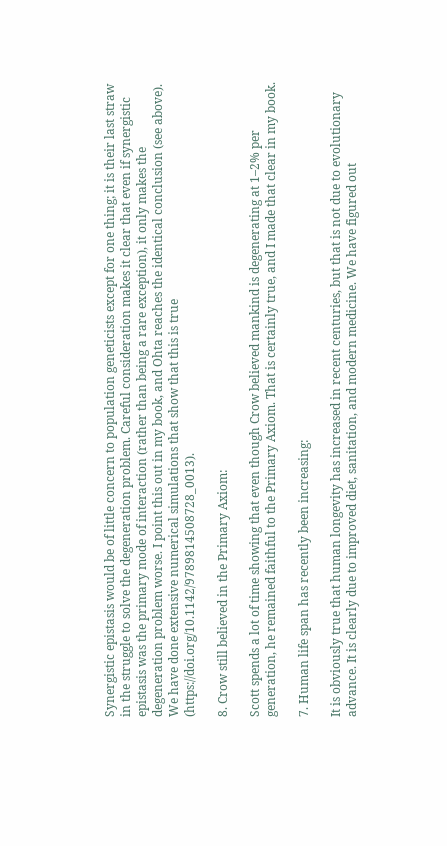Synergistic epistasis would be of little concern to population geneticists except for one thing; it is their last straw in the struggle to solve the degeneration problem. Careful consideration makes it clear that even if synergistic epistasis was the primary mode of interaction (rather than being a rare exception), it only makes the degeneration problem worse. I point this out in my book, and Ohta reaches the identical conclusion (see above). We have done extensive numerical simulations that show that this is true (https://doi.org/10.1142/9789814508728_0013).

8. Crow still believed in the Primary Axiom:

Scott spends a lot of time showing that even though Crow believed mankind is degenerating at 1–2% per generation, he remained faithful to the Primary Axiom. That is certainly true, and I made that clear in my book.

7. Human life span has recently been increasing:

It is obviously true that human longevity has increased in recent centuries, but that is not due to evolutionary advance. It is clearly due to improved diet, sanitation, and modern medicine. We have figured out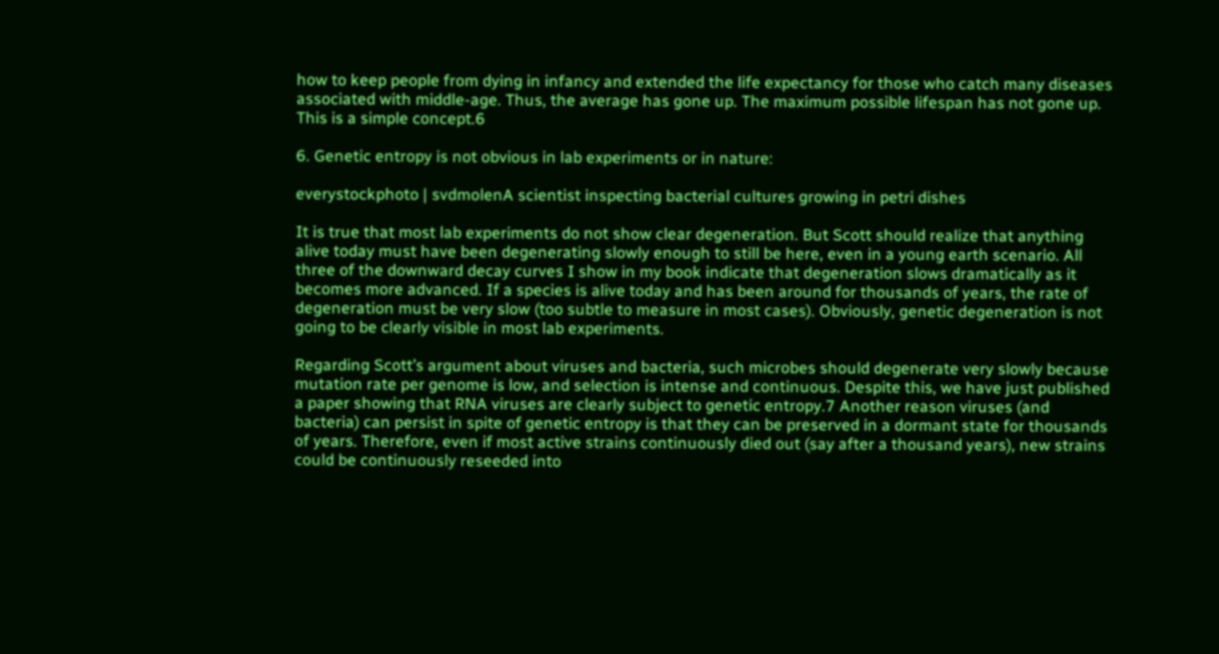how to keep people from dying in infancy and extended the life expectancy for those who catch many diseases associated with middle-age. Thus, the average has gone up. The maximum possible lifespan has not gone up. This is a simple concept.6

6. Genetic entropy is not obvious in lab experiments or in nature:

everystockphoto | svdmolenA scientist inspecting bacterial cultures growing in petri dishes

It is true that most lab experiments do not show clear degeneration. But Scott should realize that anything alive today must have been degenerating slowly enough to still be here, even in a young earth scenario. All three of the downward decay curves I show in my book indicate that degeneration slows dramatically as it becomes more advanced. If a species is alive today and has been around for thousands of years, the rate of degeneration must be very slow (too subtle to measure in most cases). Obviously, genetic degeneration is not going to be clearly visible in most lab experiments.

Regarding Scott’s argument about viruses and bacteria, such microbes should degenerate very slowly because mutation rate per genome is low, and selection is intense and continuous. Despite this, we have just published a paper showing that RNA viruses are clearly subject to genetic entropy.7 Another reason viruses (and bacteria) can persist in spite of genetic entropy is that they can be preserved in a dormant state for thousands of years. Therefore, even if most active strains continuously died out (say after a thousand years), new strains could be continuously reseeded into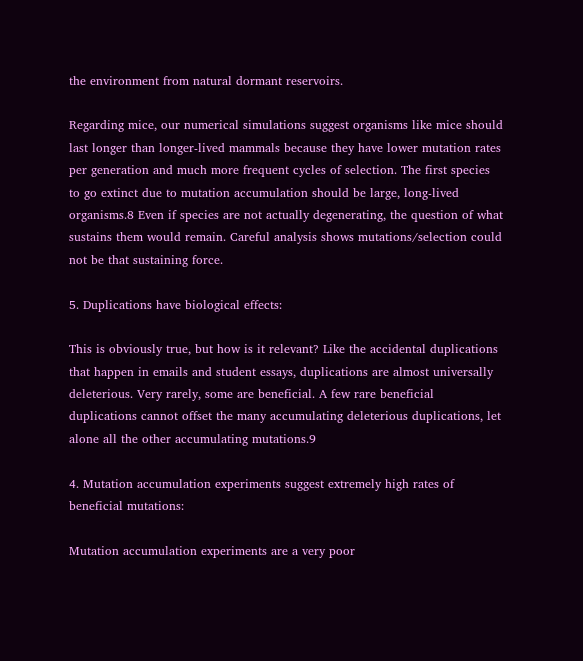the environment from natural dormant reservoirs.

Regarding mice, our numerical simulations suggest organisms like mice should last longer than longer-lived mammals because they have lower mutation rates per generation and much more frequent cycles of selection. The first species to go extinct due to mutation accumulation should be large, long-lived organisms.8 Even if species are not actually degenerating, the question of what sustains them would remain. Careful analysis shows mutations/selection could not be that sustaining force.

5. Duplications have biological effects:

This is obviously true, but how is it relevant? Like the accidental duplications that happen in emails and student essays, duplications are almost universally deleterious. Very rarely, some are beneficial. A few rare beneficial duplications cannot offset the many accumulating deleterious duplications, let alone all the other accumulating mutations.9

4. Mutation accumulation experiments suggest extremely high rates of beneficial mutations:

Mutation accumulation experiments are a very poor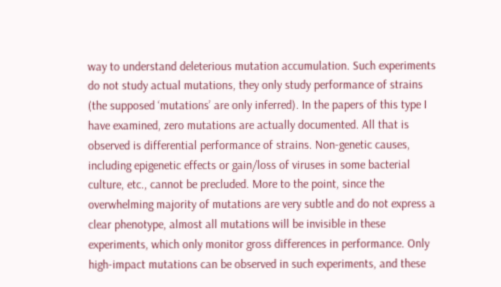way to understand deleterious mutation accumulation. Such experiments do not study actual mutations, they only study performance of strains (the supposed ‘mutations’ are only inferred). In the papers of this type I have examined, zero mutations are actually documented. All that is observed is differential performance of strains. Non-genetic causes, including epigenetic effects or gain/loss of viruses in some bacterial culture, etc., cannot be precluded. More to the point, since the overwhelming majority of mutations are very subtle and do not express a clear phenotype, almost all mutations will be invisible in these experiments, which only monitor gross differences in performance. Only high-impact mutations can be observed in such experiments, and these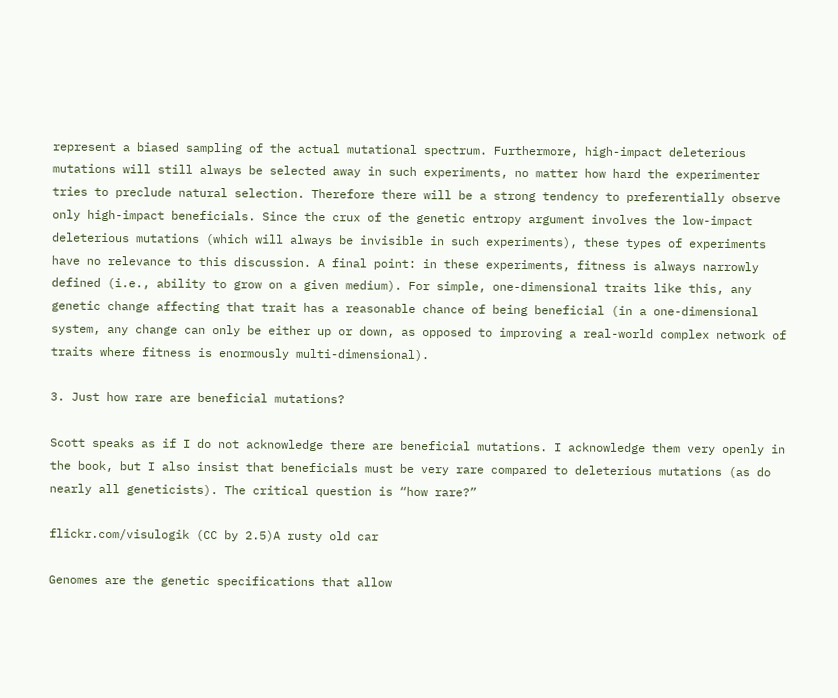represent a biased sampling of the actual mutational spectrum. Furthermore, high-impact deleterious mutations will still always be selected away in such experiments, no matter how hard the experimenter tries to preclude natural selection. Therefore there will be a strong tendency to preferentially observe only high-impact beneficials. Since the crux of the genetic entropy argument involves the low-impact deleterious mutations (which will always be invisible in such experiments), these types of experiments have no relevance to this discussion. A final point: in these experiments, fitness is always narrowly defined (i.e., ability to grow on a given medium). For simple, one-dimensional traits like this, any genetic change affecting that trait has a reasonable chance of being beneficial (in a one-dimensional system, any change can only be either up or down, as opposed to improving a real-world complex network of traits where fitness is enormously multi-dimensional).

3. Just how rare are beneficial mutations?

Scott speaks as if I do not acknowledge there are beneficial mutations. I acknowledge them very openly in the book, but I also insist that beneficials must be very rare compared to deleterious mutations (as do nearly all geneticists). The critical question is “how rare?”

flickr.com/visulogik (CC by 2.5)A rusty old car

Genomes are the genetic specifications that allow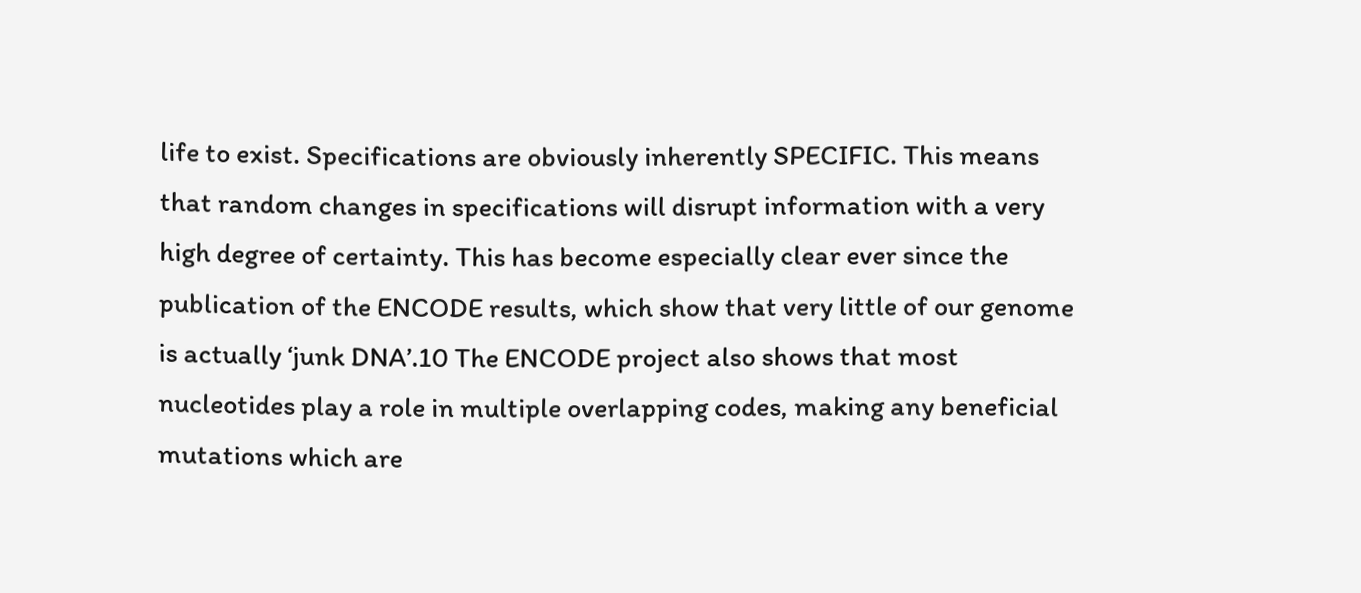life to exist. Specifications are obviously inherently SPECIFIC. This means that random changes in specifications will disrupt information with a very high degree of certainty. This has become especially clear ever since the publication of the ENCODE results, which show that very little of our genome is actually ‘junk DNA’.10 The ENCODE project also shows that most nucleotides play a role in multiple overlapping codes, making any beneficial mutations which are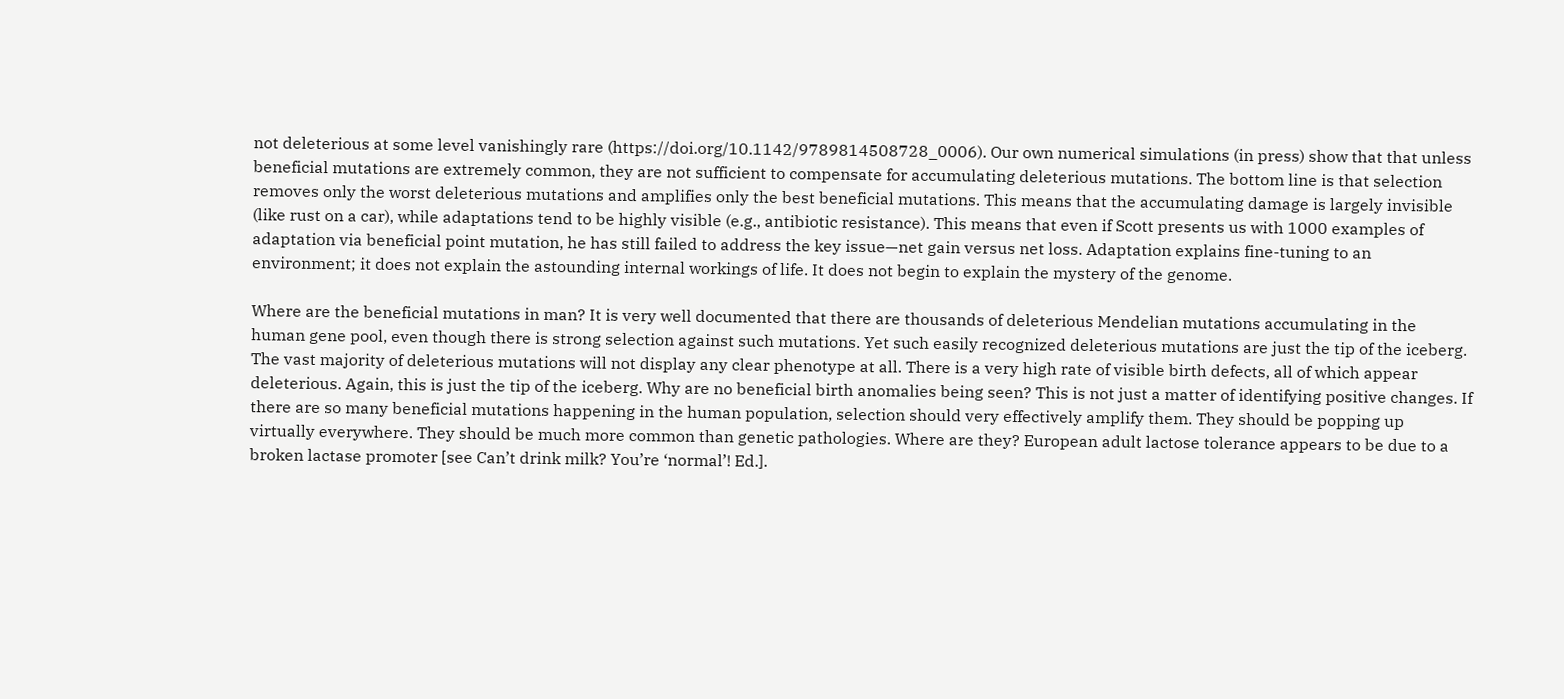not deleterious at some level vanishingly rare (https://doi.org/10.1142/9789814508728_0006). Our own numerical simulations (in press) show that that unless beneficial mutations are extremely common, they are not sufficient to compensate for accumulating deleterious mutations. The bottom line is that selection removes only the worst deleterious mutations and amplifies only the best beneficial mutations. This means that the accumulating damage is largely invisible (like rust on a car), while adaptations tend to be highly visible (e.g., antibiotic resistance). This means that even if Scott presents us with 1000 examples of adaptation via beneficial point mutation, he has still failed to address the key issue—net gain versus net loss. Adaptation explains fine-tuning to an environment; it does not explain the astounding internal workings of life. It does not begin to explain the mystery of the genome.

Where are the beneficial mutations in man? It is very well documented that there are thousands of deleterious Mendelian mutations accumulating in the human gene pool, even though there is strong selection against such mutations. Yet such easily recognized deleterious mutations are just the tip of the iceberg. The vast majority of deleterious mutations will not display any clear phenotype at all. There is a very high rate of visible birth defects, all of which appear deleterious. Again, this is just the tip of the iceberg. Why are no beneficial birth anomalies being seen? This is not just a matter of identifying positive changes. If there are so many beneficial mutations happening in the human population, selection should very effectively amplify them. They should be popping up virtually everywhere. They should be much more common than genetic pathologies. Where are they? European adult lactose tolerance appears to be due to a broken lactase promoter [see Can’t drink milk? You’re ‘normal’! Ed.].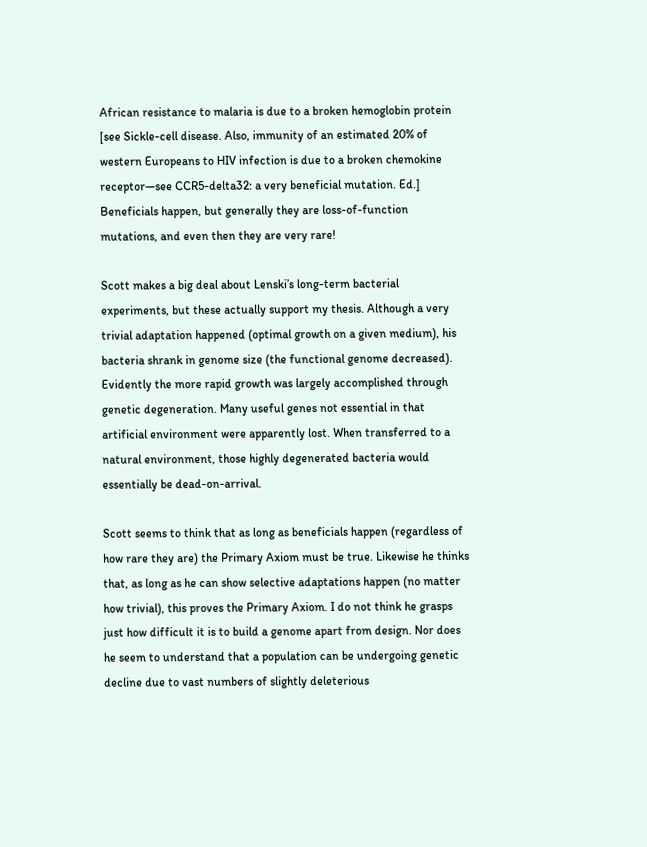African resistance to malaria is due to a broken hemoglobin protein [see Sickle-cell disease. Also, immunity of an estimated 20% of western Europeans to HIV infection is due to a broken chemokine receptor—see CCR5-delta32: a very beneficial mutation. Ed.] Beneficials happen, but generally they are loss-of-function mutations, and even then they are very rare!

Scott makes a big deal about Lenski’s long-term bacterial experiments, but these actually support my thesis. Although a very trivial adaptation happened (optimal growth on a given medium), his bacteria shrank in genome size (the functional genome decreased). Evidently the more rapid growth was largely accomplished through genetic degeneration. Many useful genes not essential in that artificial environment were apparently lost. When transferred to a natural environment, those highly degenerated bacteria would essentially be dead-on-arrival.

Scott seems to think that as long as beneficials happen (regardless of how rare they are) the Primary Axiom must be true. Likewise he thinks that, as long as he can show selective adaptations happen (no matter how trivial), this proves the Primary Axiom. I do not think he grasps just how difficult it is to build a genome apart from design. Nor does he seem to understand that a population can be undergoing genetic decline due to vast numbers of slightly deleterious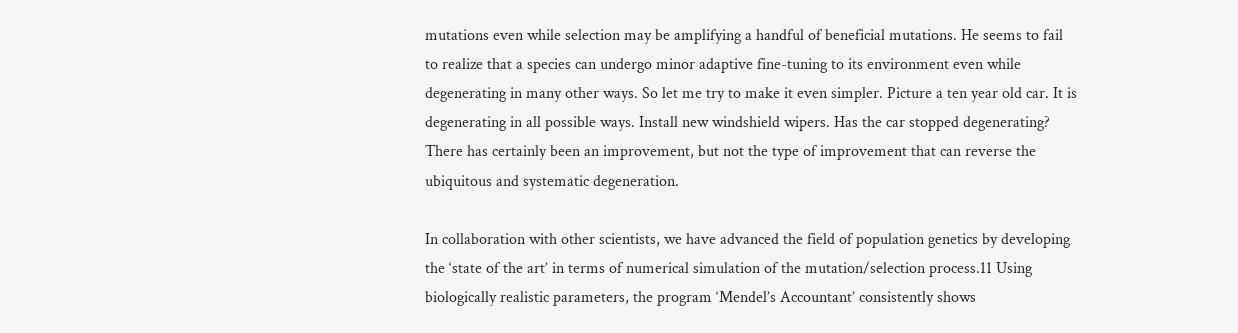mutations even while selection may be amplifying a handful of beneficial mutations. He seems to fail to realize that a species can undergo minor adaptive fine-tuning to its environment even while degenerating in many other ways. So let me try to make it even simpler. Picture a ten year old car. It is degenerating in all possible ways. Install new windshield wipers. Has the car stopped degenerating? There has certainly been an improvement, but not the type of improvement that can reverse the ubiquitous and systematic degeneration.

In collaboration with other scientists, we have advanced the field of population genetics by developing the ‘state of the art’ in terms of numerical simulation of the mutation/selection process.11 Using biologically realistic parameters, the program ‘Mendel’s Accountant’ consistently shows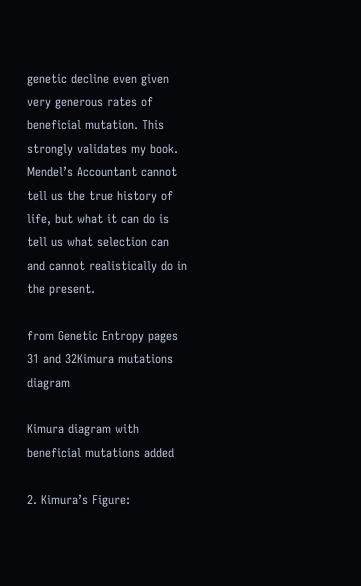genetic decline even given very generous rates of beneficial mutation. This strongly validates my book. Mendel’s Accountant cannot tell us the true history of life, but what it can do is tell us what selection can and cannot realistically do in the present.

from Genetic Entropy pages 31 and 32Kimura mutations diagram

Kimura diagram with beneficial mutations added

2. Kimura’s Figure: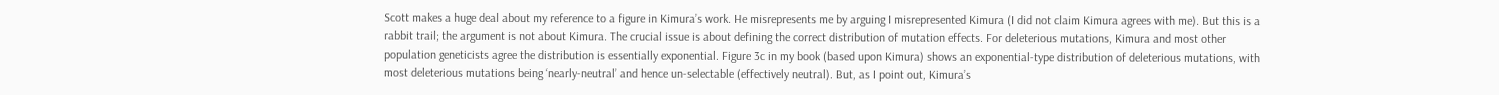Scott makes a huge deal about my reference to a figure in Kimura’s work. He misrepresents me by arguing I misrepresented Kimura (I did not claim Kimura agrees with me). But this is a rabbit trail; the argument is not about Kimura. The crucial issue is about defining the correct distribution of mutation effects. For deleterious mutations, Kimura and most other population geneticists agree the distribution is essentially exponential. Figure 3c in my book (based upon Kimura) shows an exponential-type distribution of deleterious mutations, with most deleterious mutations being ‘nearly-neutral’ and hence un-selectable (effectively neutral). But, as I point out, Kimura’s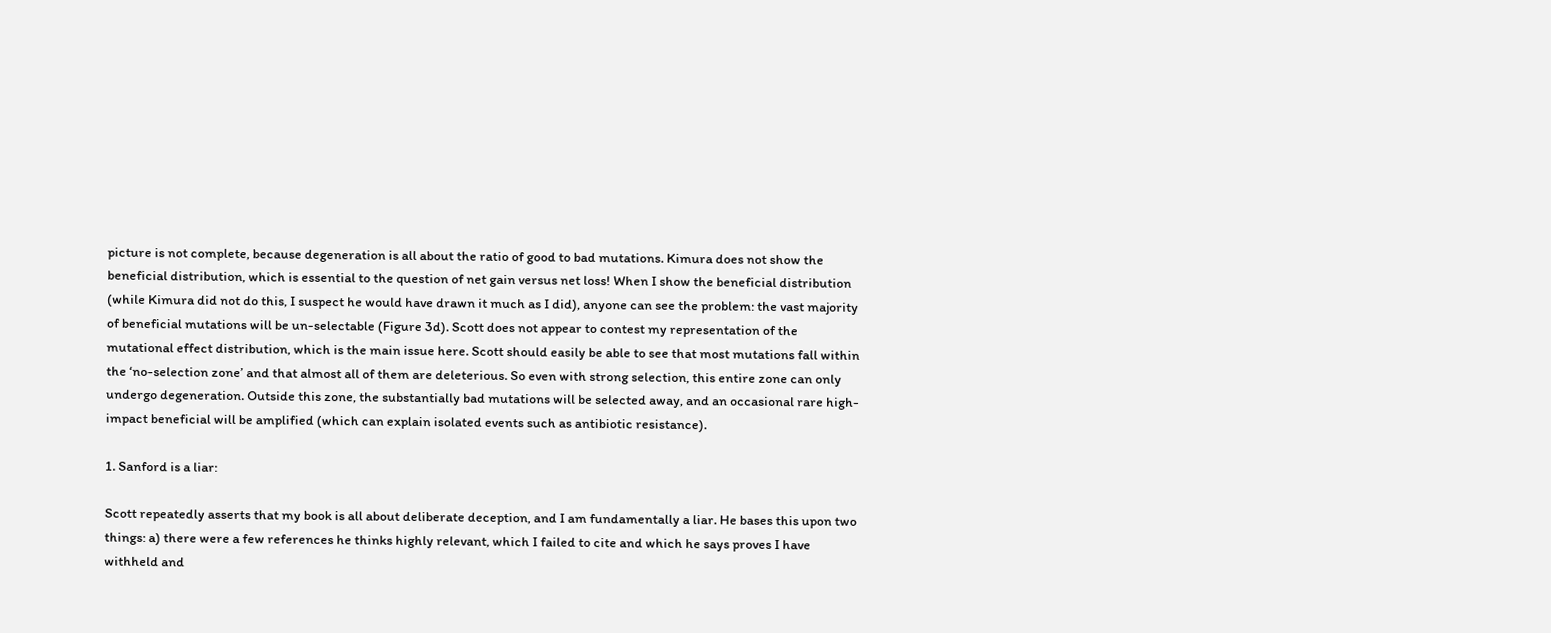picture is not complete, because degeneration is all about the ratio of good to bad mutations. Kimura does not show the beneficial distribution, which is essential to the question of net gain versus net loss! When I show the beneficial distribution (while Kimura did not do this, I suspect he would have drawn it much as I did), anyone can see the problem: the vast majority of beneficial mutations will be un-selectable (Figure 3d). Scott does not appear to contest my representation of the mutational effect distribution, which is the main issue here. Scott should easily be able to see that most mutations fall within the ‘no-selection zone’ and that almost all of them are deleterious. So even with strong selection, this entire zone can only undergo degeneration. Outside this zone, the substantially bad mutations will be selected away, and an occasional rare high-impact beneficial will be amplified (which can explain isolated events such as antibiotic resistance).

1. Sanford is a liar:

Scott repeatedly asserts that my book is all about deliberate deception, and I am fundamentally a liar. He bases this upon two things: a) there were a few references he thinks highly relevant, which I failed to cite and which he says proves I have withheld and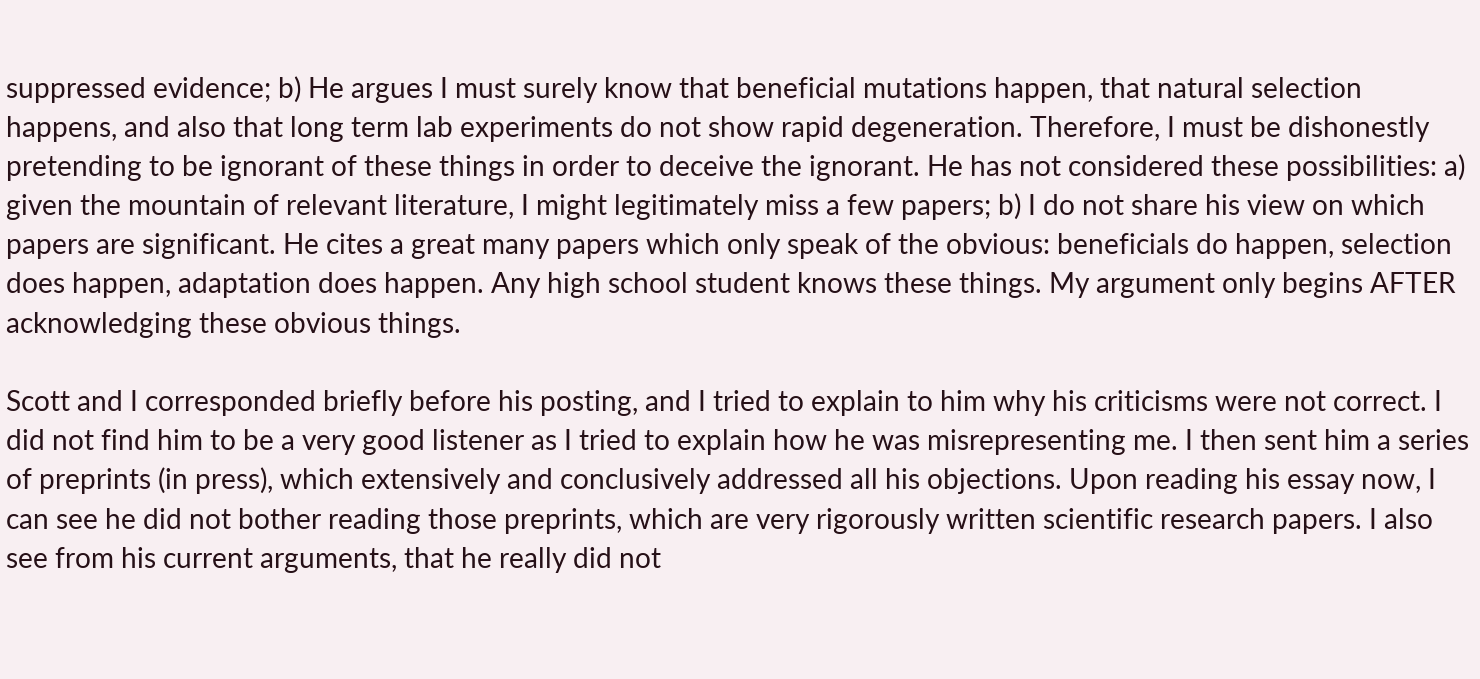suppressed evidence; b) He argues I must surely know that beneficial mutations happen, that natural selection happens, and also that long term lab experiments do not show rapid degeneration. Therefore, I must be dishonestly pretending to be ignorant of these things in order to deceive the ignorant. He has not considered these possibilities: a) given the mountain of relevant literature, I might legitimately miss a few papers; b) I do not share his view on which papers are significant. He cites a great many papers which only speak of the obvious: beneficials do happen, selection does happen, adaptation does happen. Any high school student knows these things. My argument only begins AFTER acknowledging these obvious things.

Scott and I corresponded briefly before his posting, and I tried to explain to him why his criticisms were not correct. I did not find him to be a very good listener as I tried to explain how he was misrepresenting me. I then sent him a series of preprints (in press), which extensively and conclusively addressed all his objections. Upon reading his essay now, I can see he did not bother reading those preprints, which are very rigorously written scientific research papers. I also see from his current arguments, that he really did not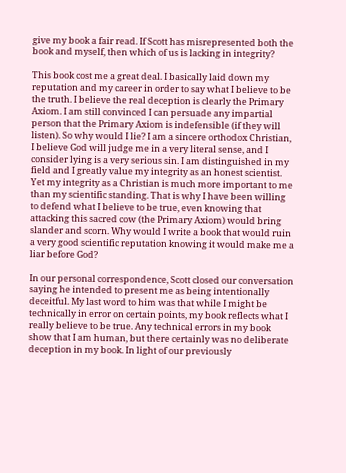give my book a fair read. If Scott has misrepresented both the book and myself, then which of us is lacking in integrity?

This book cost me a great deal. I basically laid down my reputation and my career in order to say what I believe to be the truth. I believe the real deception is clearly the Primary Axiom. I am still convinced I can persuade any impartial person that the Primary Axiom is indefensible (if they will listen). So why would I lie? I am a sincere orthodox Christian, I believe God will judge me in a very literal sense, and I consider lying is a very serious sin. I am distinguished in my field and I greatly value my integrity as an honest scientist. Yet my integrity as a Christian is much more important to me than my scientific standing. That is why I have been willing to defend what I believe to be true, even knowing that attacking this sacred cow (the Primary Axiom) would bring slander and scorn. Why would I write a book that would ruin a very good scientific reputation knowing it would make me a liar before God?

In our personal correspondence, Scott closed our conversation saying he intended to present me as being intentionally deceitful. My last word to him was that while I might be technically in error on certain points, my book reflects what I really believe to be true. Any technical errors in my book show that I am human, but there certainly was no deliberate deception in my book. In light of our previously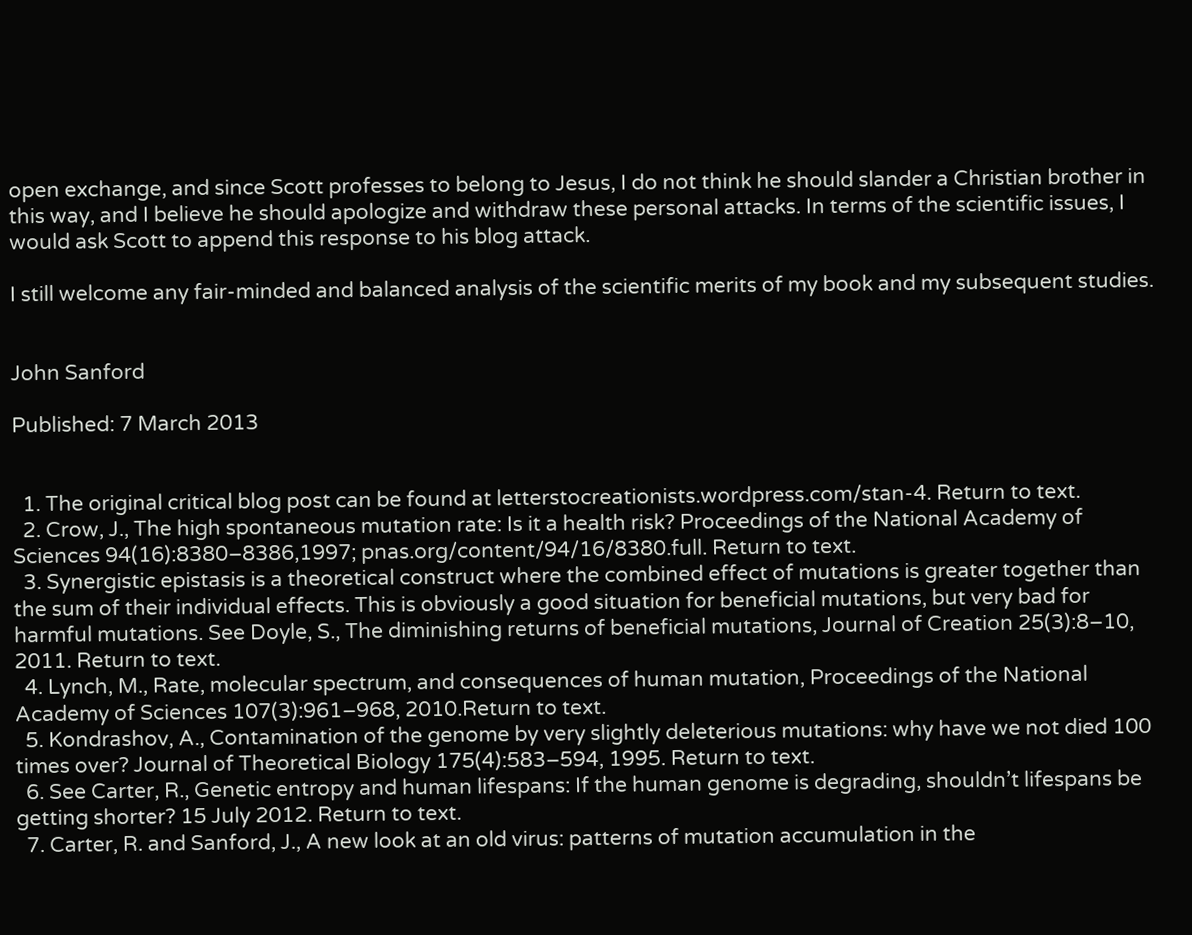open exchange, and since Scott professes to belong to Jesus, I do not think he should slander a Christian brother in this way, and I believe he should apologize and withdraw these personal attacks. In terms of the scientific issues, I would ask Scott to append this response to his blog attack.

I still welcome any fair-minded and balanced analysis of the scientific merits of my book and my subsequent studies.


John Sanford

Published: 7 March 2013


  1. The original critical blog post can be found at letterstocreationists.wordpress.com/stan-4. Return to text.
  2. Crow, J., The high spontaneous mutation rate: Is it a health risk? Proceedings of the National Academy of Sciences 94(16):8380–8386,1997; pnas.org/content/94/16/8380.full. Return to text.
  3. Synergistic epistasis is a theoretical construct where the combined effect of mutations is greater together than the sum of their individual effects. This is obviously a good situation for beneficial mutations, but very bad for harmful mutations. See Doyle, S., The diminishing returns of beneficial mutations, Journal of Creation 25(3):8–10, 2011. Return to text.
  4. Lynch, M., Rate, molecular spectrum, and consequences of human mutation, Proceedings of the National Academy of Sciences 107(3):961–968, 2010.Return to text.
  5. Kondrashov, A., Contamination of the genome by very slightly deleterious mutations: why have we not died 100 times over? Journal of Theoretical Biology 175(4):583–594, 1995. Return to text.
  6. See Carter, R., Genetic entropy and human lifespans: If the human genome is degrading, shouldn’t lifespans be getting shorter? 15 July 2012. Return to text.
  7. Carter, R. and Sanford, J., A new look at an old virus: patterns of mutation accumulation in the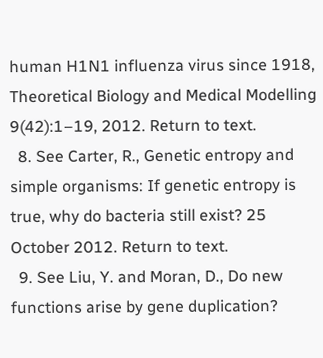human H1N1 influenza virus since 1918, Theoretical Biology and Medical Modelling 9(42):1–19, 2012. Return to text.
  8. See Carter, R., Genetic entropy and simple organisms: If genetic entropy is true, why do bacteria still exist? 25 October 2012. Return to text.
  9. See Liu, Y. and Moran, D., Do new functions arise by gene duplication?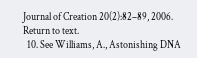Journal of Creation 20(2):82–89, 2006. Return to text.
  10. See Williams, A., Astonishing DNA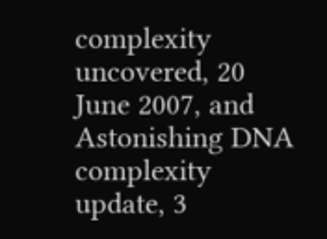complexity uncovered, 20 June 2007, and Astonishing DNA complexity update, 3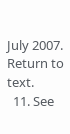July 2007. Return to text.
  11. See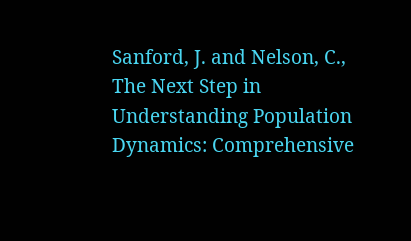Sanford, J. and Nelson, C., The Next Step in Understanding Population Dynamics: Comprehensive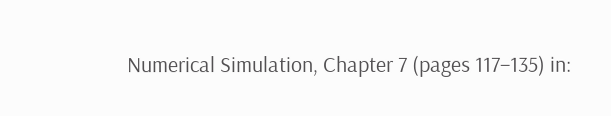Numerical Simulation, Chapter 7 (pages 117–135) in: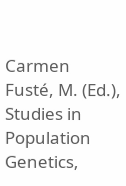Carmen Fusté, M. (Ed.), Studies in Population Genetics,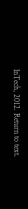InTech, 2012. Return to text.